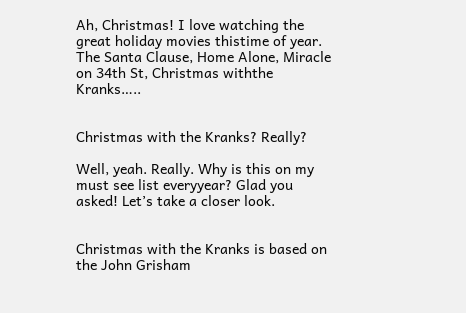Ah, Christmas! I love watching the great holiday movies thistime of year. The Santa Clause, Home Alone, Miracle on 34th St, Christmas withthe Kranks…..


Christmas with the Kranks? Really?

Well, yeah. Really. Why is this on my must see list everyyear? Glad you asked! Let’s take a closer look.


Christmas with the Kranks is based on the John Grisham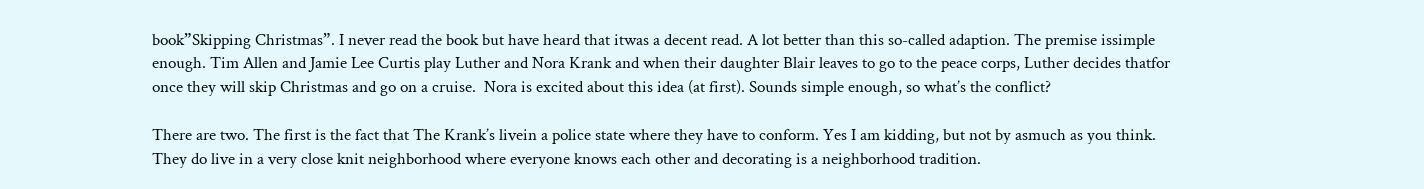book”Skipping Christmas”. I never read the book but have heard that itwas a decent read. A lot better than this so-called adaption. The premise issimple enough. Tim Allen and Jamie Lee Curtis play Luther and Nora Krank and when their daughter Blair leaves to go to the peace corps, Luther decides thatfor once they will skip Christmas and go on a cruise.  Nora is excited about this idea (at first). Sounds simple enough, so what’s the conflict?

There are two. The first is the fact that The Krank’s livein a police state where they have to conform. Yes I am kidding, but not by asmuch as you think. They do live in a very close knit neighborhood where everyone knows each other and decorating is a neighborhood tradition.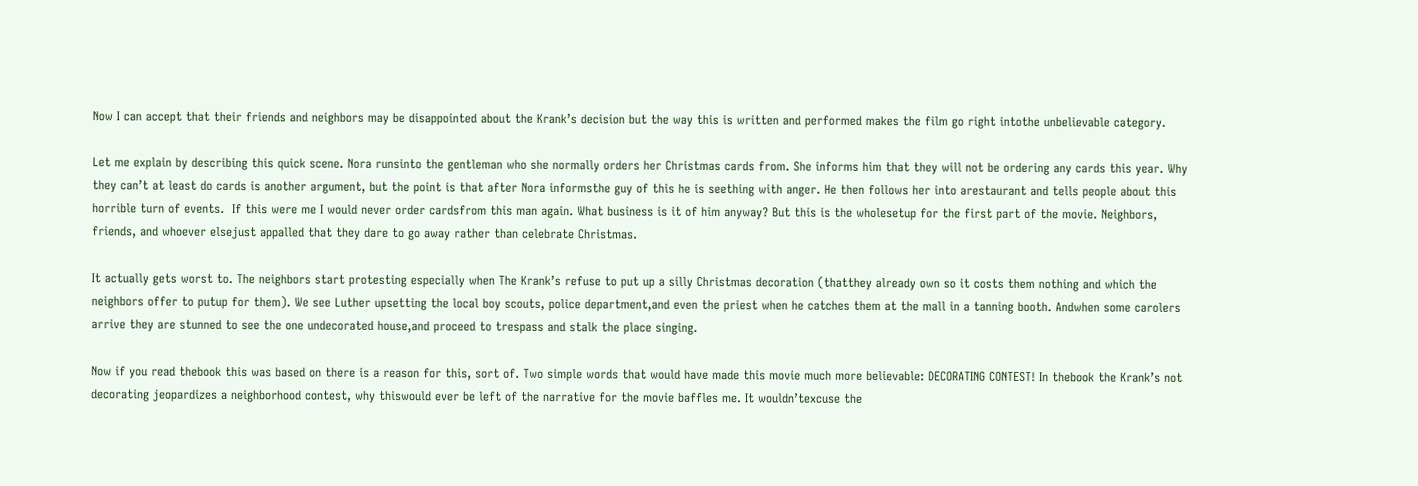Now I can accept that their friends and neighbors may be disappointed about the Krank’s decision but the way this is written and performed makes the film go right intothe unbelievable category.

Let me explain by describing this quick scene. Nora runsinto the gentleman who she normally orders her Christmas cards from. She informs him that they will not be ordering any cards this year. Why they can’t at least do cards is another argument, but the point is that after Nora informsthe guy of this he is seething with anger. He then follows her into arestaurant and tells people about this horrible turn of events.  If this were me I would never order cardsfrom this man again. What business is it of him anyway? But this is the wholesetup for the first part of the movie. Neighbors, friends, and whoever elsejust appalled that they dare to go away rather than celebrate Christmas.

It actually gets worst to. The neighbors start protesting especially when The Krank’s refuse to put up a silly Christmas decoration (thatthey already own so it costs them nothing and which the neighbors offer to putup for them). We see Luther upsetting the local boy scouts, police department,and even the priest when he catches them at the mall in a tanning booth. Andwhen some carolers arrive they are stunned to see the one undecorated house,and proceed to trespass and stalk the place singing.

Now if you read thebook this was based on there is a reason for this, sort of. Two simple words that would have made this movie much more believable: DECORATING CONTEST! In thebook the Krank’s not decorating jeopardizes a neighborhood contest, why thiswould ever be left of the narrative for the movie baffles me. It wouldn’texcuse the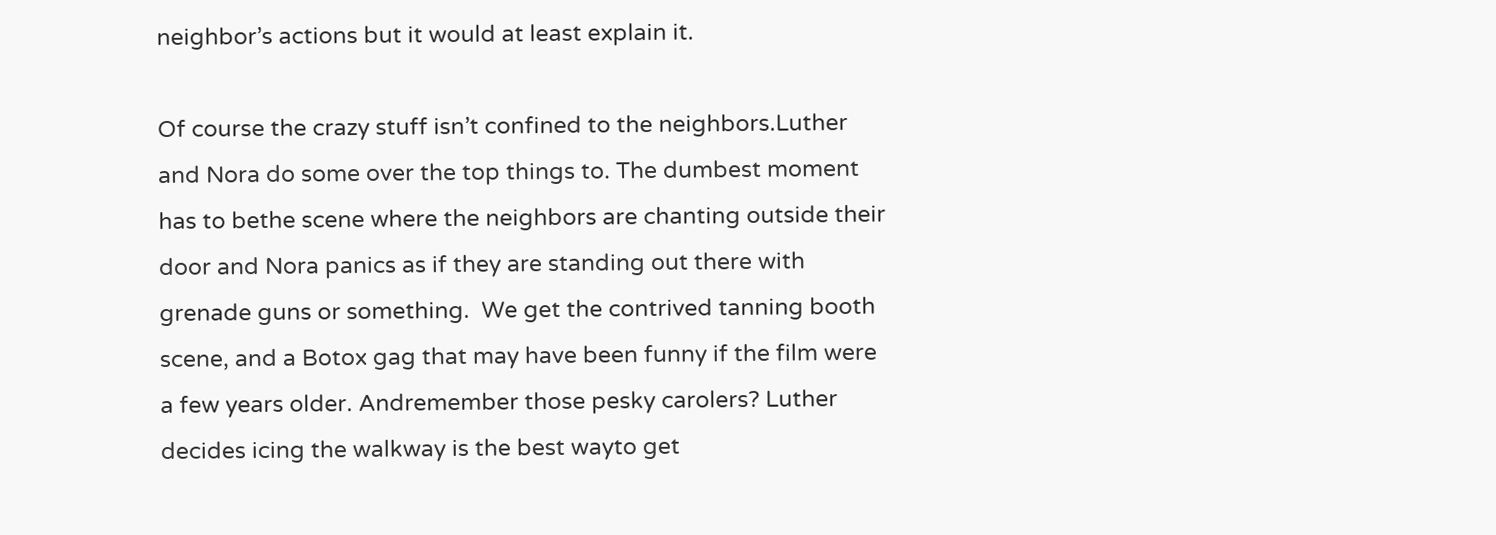neighbor’s actions but it would at least explain it.

Of course the crazy stuff isn’t confined to the neighbors.Luther and Nora do some over the top things to. The dumbest moment has to bethe scene where the neighbors are chanting outside their door and Nora panics as if they are standing out there with grenade guns or something.  We get the contrived tanning booth scene, and a Botox gag that may have been funny if the film were a few years older. Andremember those pesky carolers? Luther decides icing the walkway is the best wayto get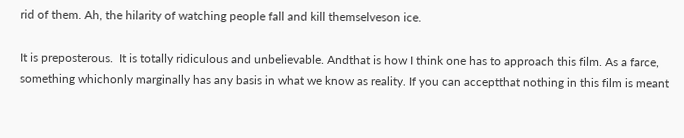rid of them. Ah, the hilarity of watching people fall and kill themselveson ice.

It is preposterous.  It is totally ridiculous and unbelievable. Andthat is how I think one has to approach this film. As a farce, something whichonly marginally has any basis in what we know as reality. If you can acceptthat nothing in this film is meant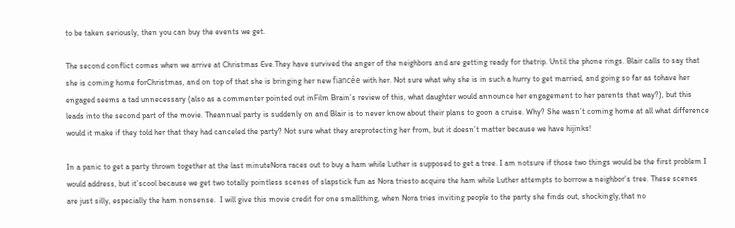to be taken seriously, then you can buy the events we get.

The second conflict comes when we arrive at Christmas Eve.They have survived the anger of the neighbors and are getting ready for thetrip. Until the phone rings. Blair calls to say that she is coming home forChristmas, and on top of that she is bringing her new fiancée with her. Not sure what why she is in such a hurry to get married, and going so far as tohave her engaged seems a tad unnecessary (also as a commenter pointed out inFilm Brain’s review of this, what daughter would announce her engagement to her parents that way?), but this leads into the second part of the movie. Theannual party is suddenly on and Blair is to never know about their plans to goon a cruise. Why? She wasn’t coming home at all what difference would it make if they told her that they had canceled the party? Not sure what they areprotecting her from, but it doesn’t matter because we have hijinks!

In a panic to get a party thrown together at the last minuteNora races out to buy a ham while Luther is supposed to get a tree. I am notsure if those two things would be the first problem I would address, but it’scool because we get two totally pointless scenes of slapstick fun as Nora triesto acquire the ham while Luther attempts to borrow a neighbor’s tree. These scenes are just silly, especially the ham nonsense.  I will give this movie credit for one smallthing, when Nora tries inviting people to the party she finds out, shockingly,that no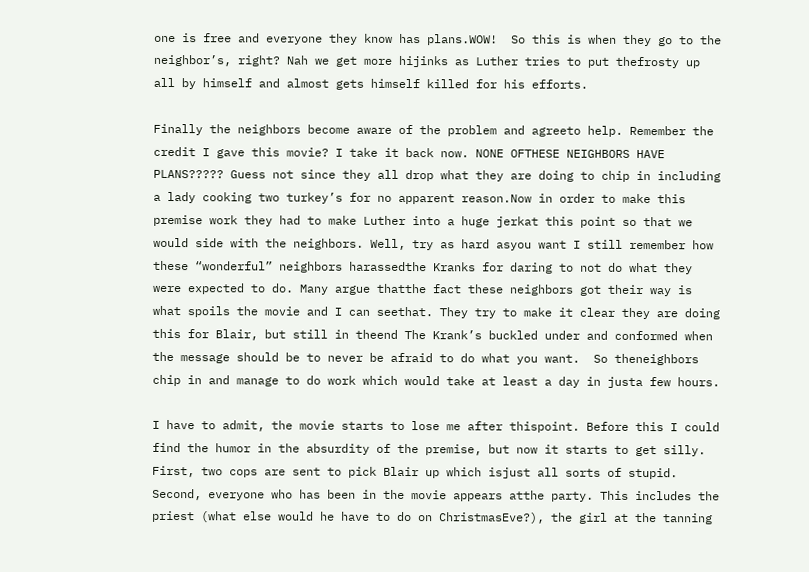one is free and everyone they know has plans.WOW!  So this is when they go to the neighbor’s, right? Nah we get more hijinks as Luther tries to put thefrosty up all by himself and almost gets himself killed for his efforts.

Finally the neighbors become aware of the problem and agreeto help. Remember the credit I gave this movie? I take it back now. NONE OFTHESE NEIGHBORS HAVE PLANS????? Guess not since they all drop what they are doing to chip in including a lady cooking two turkey’s for no apparent reason.Now in order to make this premise work they had to make Luther into a huge jerkat this point so that we would side with the neighbors. Well, try as hard asyou want I still remember how these “wonderful” neighbors harassedthe Kranks for daring to not do what they were expected to do. Many argue thatthe fact these neighbors got their way is what spoils the movie and I can seethat. They try to make it clear they are doing this for Blair, but still in theend The Krank’s buckled under and conformed when the message should be to never be afraid to do what you want.  So theneighbors chip in and manage to do work which would take at least a day in justa few hours.

I have to admit, the movie starts to lose me after thispoint. Before this I could find the humor in the absurdity of the premise, but now it starts to get silly. First, two cops are sent to pick Blair up which isjust all sorts of stupid. Second, everyone who has been in the movie appears atthe party. This includes the priest (what else would he have to do on ChristmasEve?), the girl at the tanning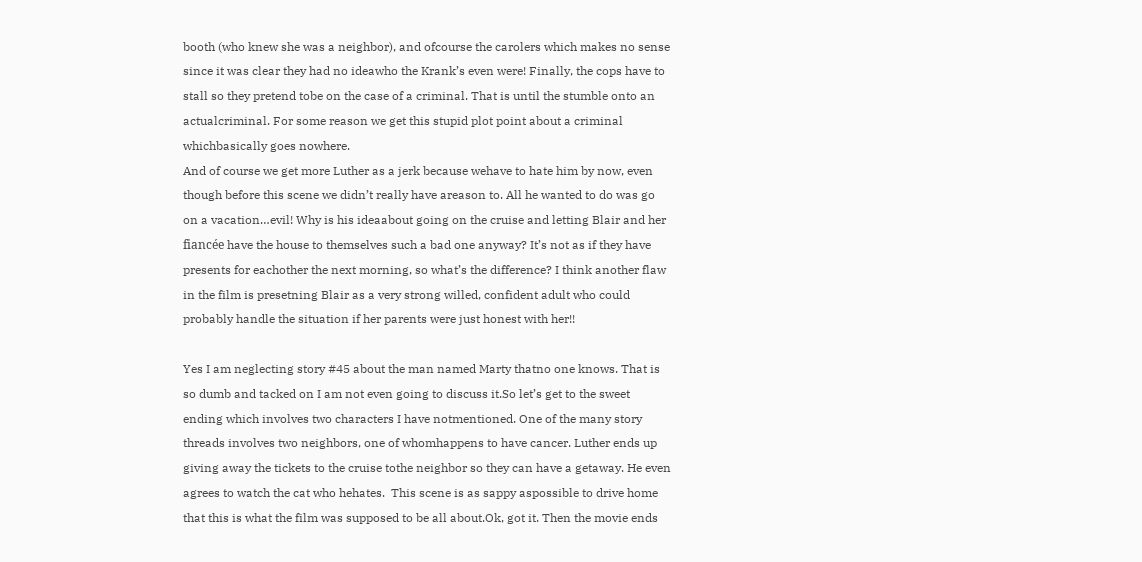booth (who knew she was a neighbor), and ofcourse the carolers which makes no sense since it was clear they had no ideawho the Krank’s even were! Finally, the cops have to stall so they pretend tobe on the case of a criminal. That is until the stumble onto an actualcriminal. For some reason we get this stupid plot point about a criminal whichbasically goes nowhere.
And of course we get more Luther as a jerk because wehave to hate him by now, even though before this scene we didn’t really have areason to. All he wanted to do was go on a vacation…evil! Why is his ideaabout going on the cruise and letting Blair and her fiancée have the house to themselves such a bad one anyway? It’s not as if they have presents for eachother the next morning, so what’s the difference? I think another flaw in the film is presetning Blair as a very strong willed, confident adult who could probably handle the situation if her parents were just honest with her!!

Yes I am neglecting story #45 about the man named Marty thatno one knows. That is so dumb and tacked on I am not even going to discuss it.So let’s get to the sweet ending which involves two characters I have notmentioned. One of the many story threads involves two neighbors, one of whomhappens to have cancer. Luther ends up giving away the tickets to the cruise tothe neighbor so they can have a getaway. He even agrees to watch the cat who hehates.  This scene is as sappy aspossible to drive home that this is what the film was supposed to be all about.Ok, got it. Then the movie ends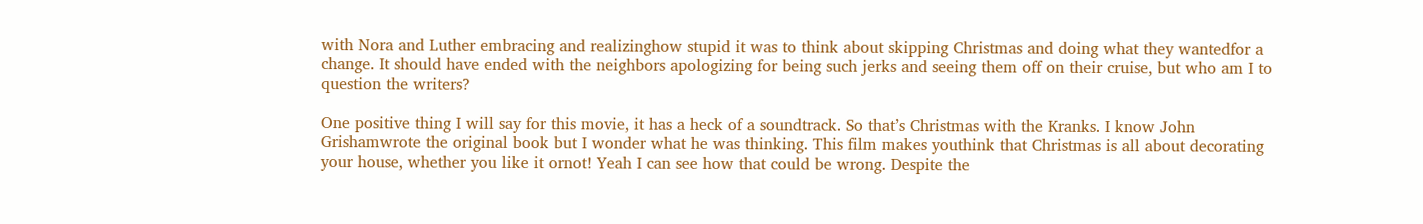with Nora and Luther embracing and realizinghow stupid it was to think about skipping Christmas and doing what they wantedfor a change. It should have ended with the neighbors apologizing for being such jerks and seeing them off on their cruise, but who am I to question the writers?

One positive thing I will say for this movie, it has a heck of a soundtrack. So that’s Christmas with the Kranks. I know John Grishamwrote the original book but I wonder what he was thinking. This film makes youthink that Christmas is all about decorating your house, whether you like it ornot! Yeah I can see how that could be wrong. Despite the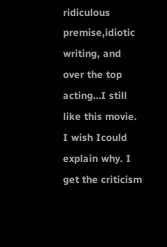ridiculous premise,idiotic writing, and over the top acting…I still like this movie. I wish Icould explain why. I get the criticism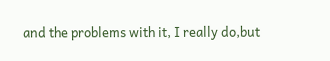and the problems with it, I really do,but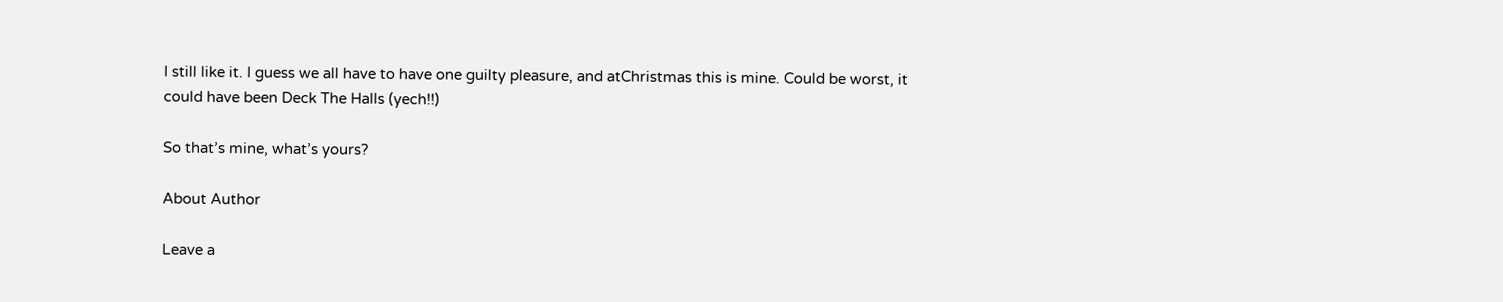I still like it. I guess we all have to have one guilty pleasure, and atChristmas this is mine. Could be worst, it could have been Deck The Halls (yech!!)

So that’s mine, what’s yours?

About Author

Leave a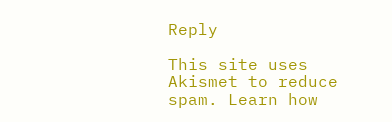Reply

This site uses Akismet to reduce spam. Learn how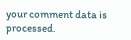your comment data is processed.